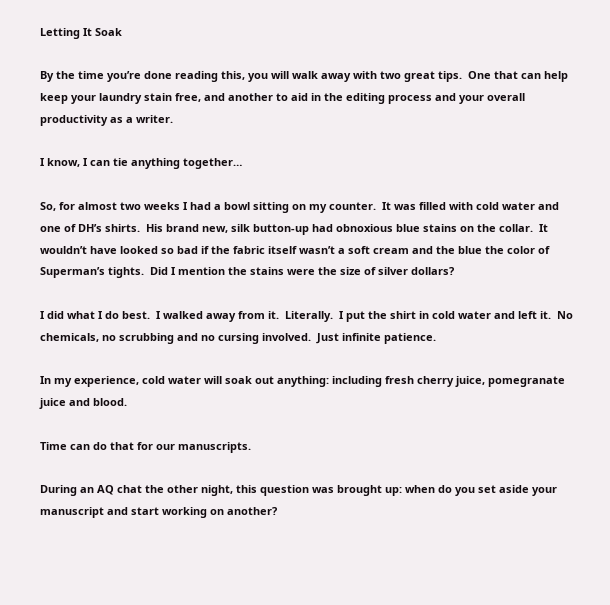Letting It Soak

By the time you’re done reading this, you will walk away with two great tips.  One that can help keep your laundry stain free, and another to aid in the editing process and your overall productivity as a writer.

I know, I can tie anything together…

So, for almost two weeks I had a bowl sitting on my counter.  It was filled with cold water and one of DH’s shirts.  His brand new, silk button-up had obnoxious blue stains on the collar.  It wouldn’t have looked so bad if the fabric itself wasn’t a soft cream and the blue the color of Superman’s tights.  Did I mention the stains were the size of silver dollars?

I did what I do best.  I walked away from it.  Literally.  I put the shirt in cold water and left it.  No chemicals, no scrubbing and no cursing involved.  Just infinite patience.

In my experience, cold water will soak out anything: including fresh cherry juice, pomegranate juice and blood.

Time can do that for our manuscripts.

During an AQ chat the other night, this question was brought up: when do you set aside your manuscript and start working on another?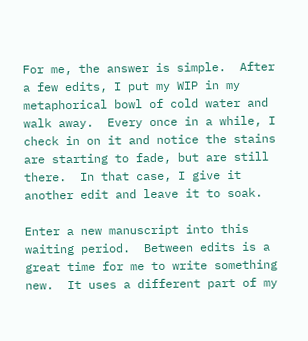For me, the answer is simple.  After a few edits, I put my WIP in my metaphorical bowl of cold water and walk away.  Every once in a while, I check in on it and notice the stains are starting to fade, but are still there.  In that case, I give it another edit and leave it to soak.

Enter a new manuscript into this waiting period.  Between edits is a great time for me to write something new.  It uses a different part of my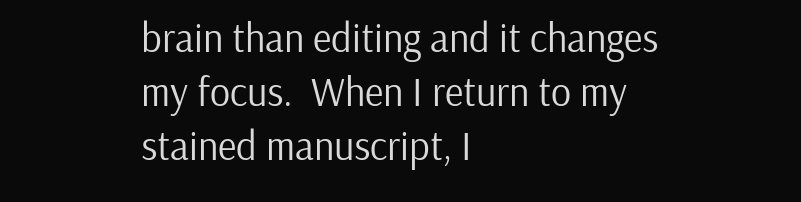brain than editing and it changes my focus.  When I return to my stained manuscript, I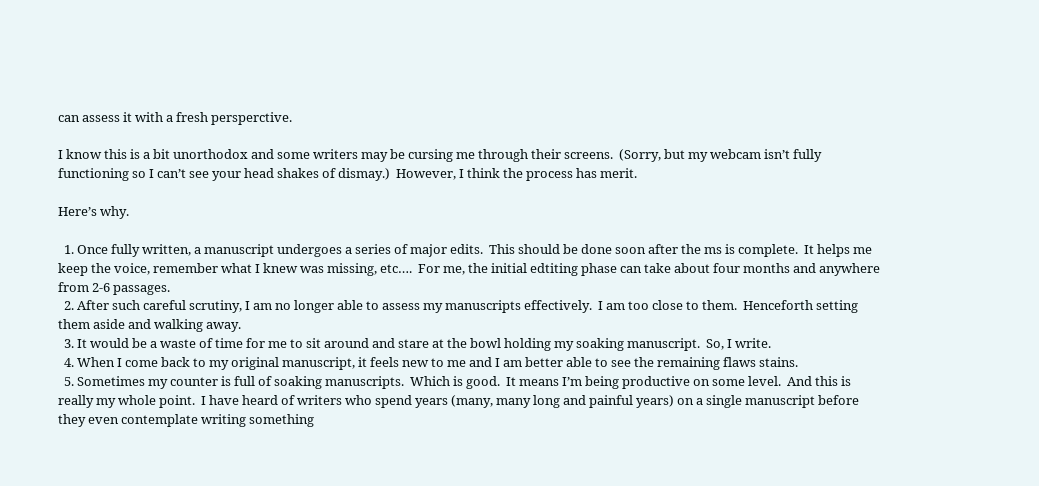can assess it with a fresh persperctive.

I know this is a bit unorthodox and some writers may be cursing me through their screens.  (Sorry, but my webcam isn’t fully functioning so I can’t see your head shakes of dismay.)  However, I think the process has merit.

Here’s why.

  1. Once fully written, a manuscript undergoes a series of major edits.  This should be done soon after the ms is complete.  It helps me keep the voice, remember what I knew was missing, etc….  For me, the initial edtiting phase can take about four months and anywhere from 2-6 passages.
  2. After such careful scrutiny, I am no longer able to assess my manuscripts effectively.  I am too close to them.  Henceforth setting them aside and walking away.
  3. It would be a waste of time for me to sit around and stare at the bowl holding my soaking manuscript.  So, I write.
  4. When I come back to my original manuscript, it feels new to me and I am better able to see the remaining flaws stains.
  5. Sometimes my counter is full of soaking manuscripts.  Which is good.  It means I’m being productive on some level.  And this is really my whole point.  I have heard of writers who spend years (many, many long and painful years) on a single manuscript before they even contemplate writing something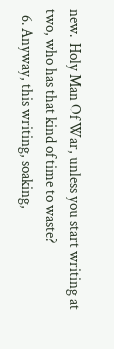new.  Holy Man Of War, unless you start writing at two, who has that kind of time to waste?
  6. Anyway, this writing, soaking,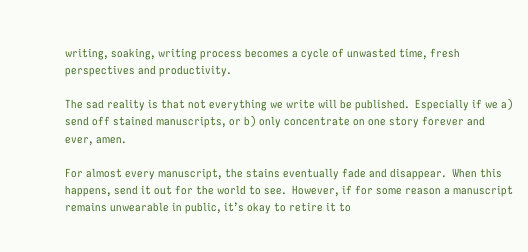writing, soaking, writing process becomes a cycle of unwasted time, fresh perspectives and productivity.

The sad reality is that not everything we write will be published.  Especially if we a) send off stained manuscripts, or b) only concentrate on one story forever and ever, amen.

For almost every manuscript, the stains eventually fade and disappear.  When this happens, send it out for the world to see.  However, if for some reason a manuscript remains unwearable in public, it’s okay to retire it to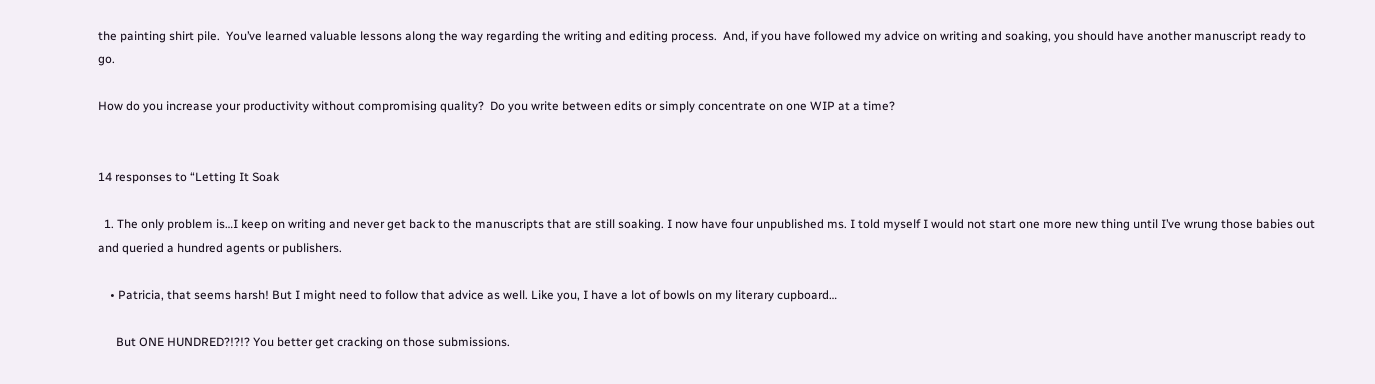the painting shirt pile.  You’ve learned valuable lessons along the way regarding the writing and editing process.  And, if you have followed my advice on writing and soaking, you should have another manuscript ready to go.

How do you increase your productivity without compromising quality?  Do you write between edits or simply concentrate on one WIP at a time?


14 responses to “Letting It Soak

  1. The only problem is…I keep on writing and never get back to the manuscripts that are still soaking. I now have four unpublished ms. I told myself I would not start one more new thing until I’ve wrung those babies out and queried a hundred agents or publishers.

    • Patricia, that seems harsh! But I might need to follow that advice as well. Like you, I have a lot of bowls on my literary cupboard…

      But ONE HUNDRED?!?!? You better get cracking on those submissions.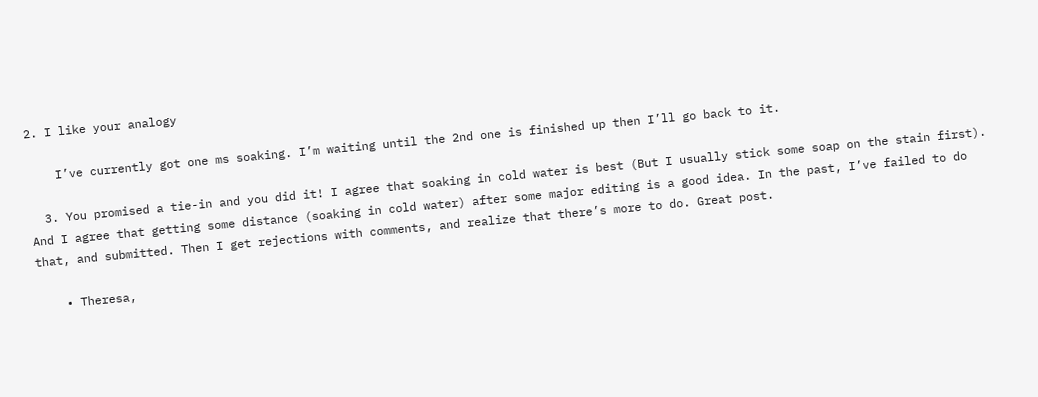2. I like your analogy

    I’ve currently got one ms soaking. I’m waiting until the 2nd one is finished up then I’ll go back to it.

  3. You promised a tie-in and you did it! I agree that soaking in cold water is best (But I usually stick some soap on the stain first). And I agree that getting some distance (soaking in cold water) after some major editing is a good idea. In the past, I’ve failed to do that, and submitted. Then I get rejections with comments, and realize that there’s more to do. Great post.

    • Theresa,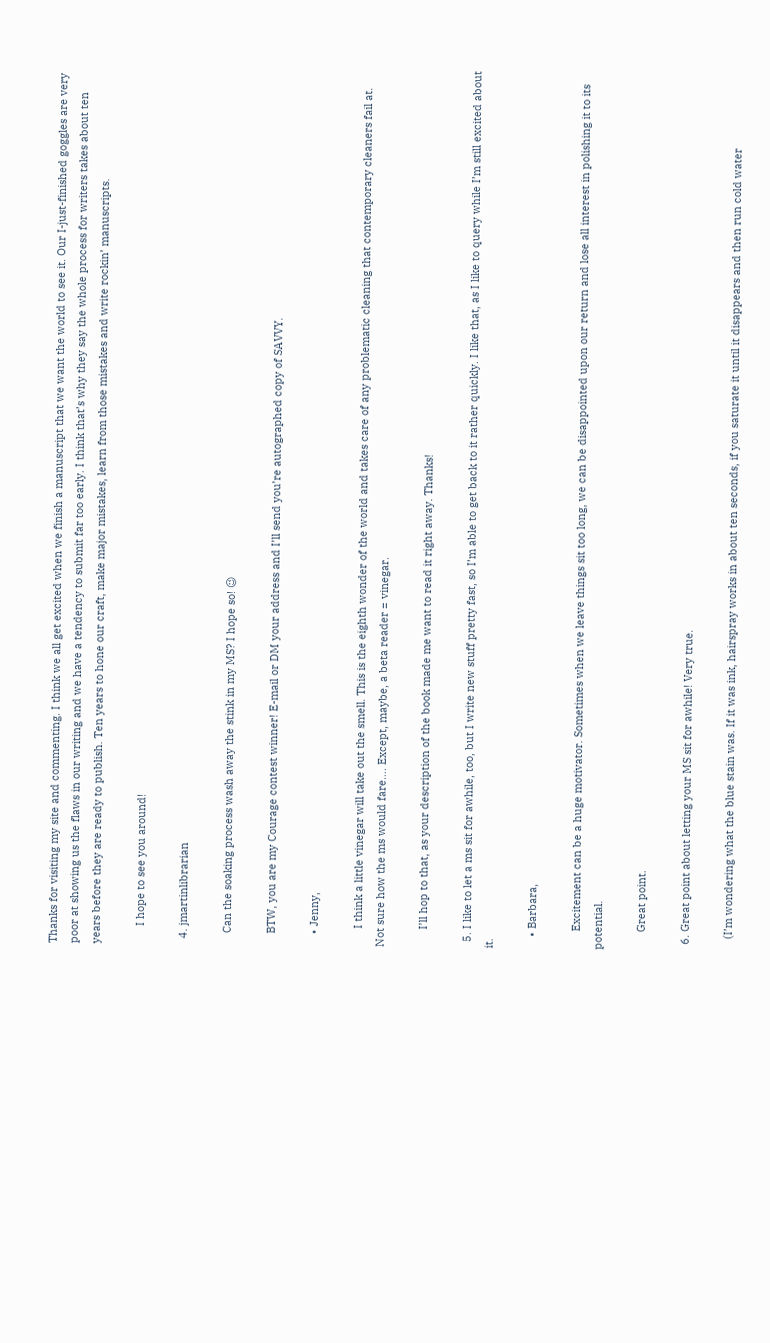Thanks for visiting my site and commenting. I think we all get excited when we finish a manuscript that we want the world to see it. Our I-just-finished goggles are very poor at showing us the flaws in our writing and we have a tendency to submit far too early. I think that’s why they say the whole process for writers takes about ten years before they are ready to publish. Ten years to hone our craft, make major mistakes, learn from those mistakes and write rockin’ manuscripts.

      I hope to see you around!

  4. jmartinlibrarian

    Can the soaking process wash away the stink in my MS? I hope so! 😉

    BTW, you are my Courage contest winner! E-mail or DM your address and I’ll send you’re autographed copy of SAVVY.

    • Jenny,

      I think a little vinegar will take out the smell. This is the eighth wonder of the world and takes care of any problematic cleaning that contemporary cleaners fail at. Not sure how the ms would fare…. Except, maybe, a beta reader = vinegar.

      I’ll hop to that, as your description of the book made me want to read it right away. Thanks!

  5. I like to let a ms sit for awhile, too, but I write new stuff pretty fast, so I’m able to get back to it rather quickly. I like that, as I like to query while I’m still excited about it.

    • Barbara,

      Excitement can be a huge motivator. Sometimes when we leave things sit too long, we can be disappointed upon our return and lose all interest in polishing it to its potential.

      Great point.

  6. Great point about letting your MS sit for awhile! Very true.

    (I’m wondering what the blue stain was. If it was ink, hairspray works in about ten seconds, if you saturate it until it disappears and then run cold water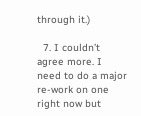through it.)

  7. I couldn’t agree more. I need to do a major re-work on one right now but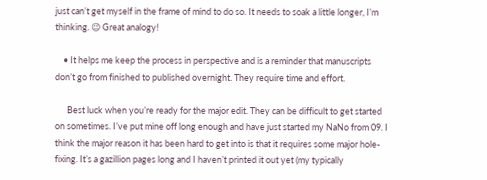just can’t get myself in the frame of mind to do so. It needs to soak a little longer, I’m thinking. 😉 Great analogy!

    • It helps me keep the process in perspective and is a reminder that manuscripts don’t go from finished to published overnight. They require time and effort.

      Best luck when you’re ready for the major edit. They can be difficult to get started on sometimes. I’ve put mine off long enough and have just started my NaNo from 09. I think the major reason it has been hard to get into is that it requires some major hole-fixing. It’s a gazillion pages long and I haven’t printed it out yet (my typically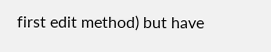first edit method) but have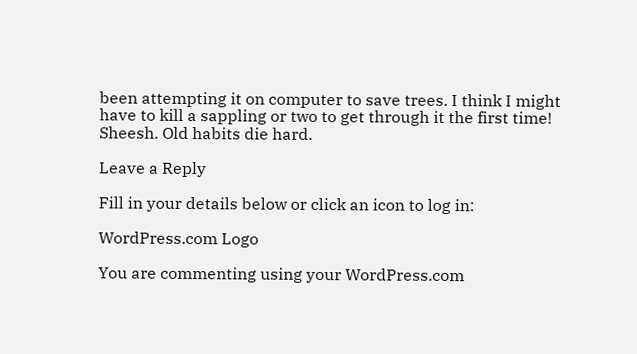been attempting it on computer to save trees. I think I might have to kill a sappling or two to get through it the first time! Sheesh. Old habits die hard.

Leave a Reply

Fill in your details below or click an icon to log in:

WordPress.com Logo

You are commenting using your WordPress.com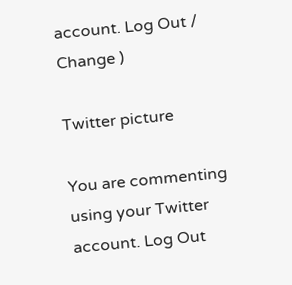account. Log Out /  Change )

Twitter picture

You are commenting using your Twitter account. Log Out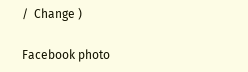/  Change )

Facebook photo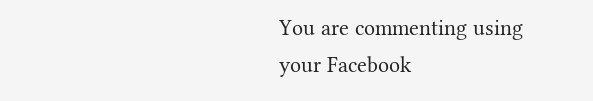You are commenting using your Facebook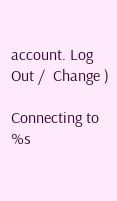account. Log Out /  Change )

Connecting to %s